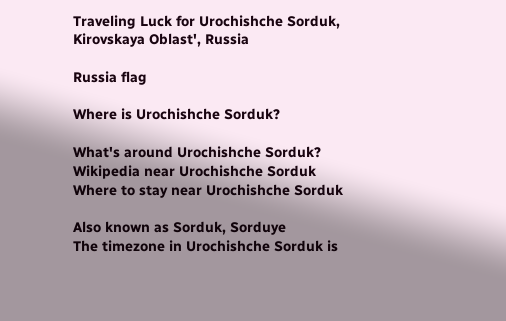Traveling Luck for Urochishche Sorduk, Kirovskaya Oblast', Russia

Russia flag

Where is Urochishche Sorduk?

What's around Urochishche Sorduk?
Wikipedia near Urochishche Sorduk
Where to stay near Urochishche Sorduk

Also known as Sorduk, Sorduye
The timezone in Urochishche Sorduk is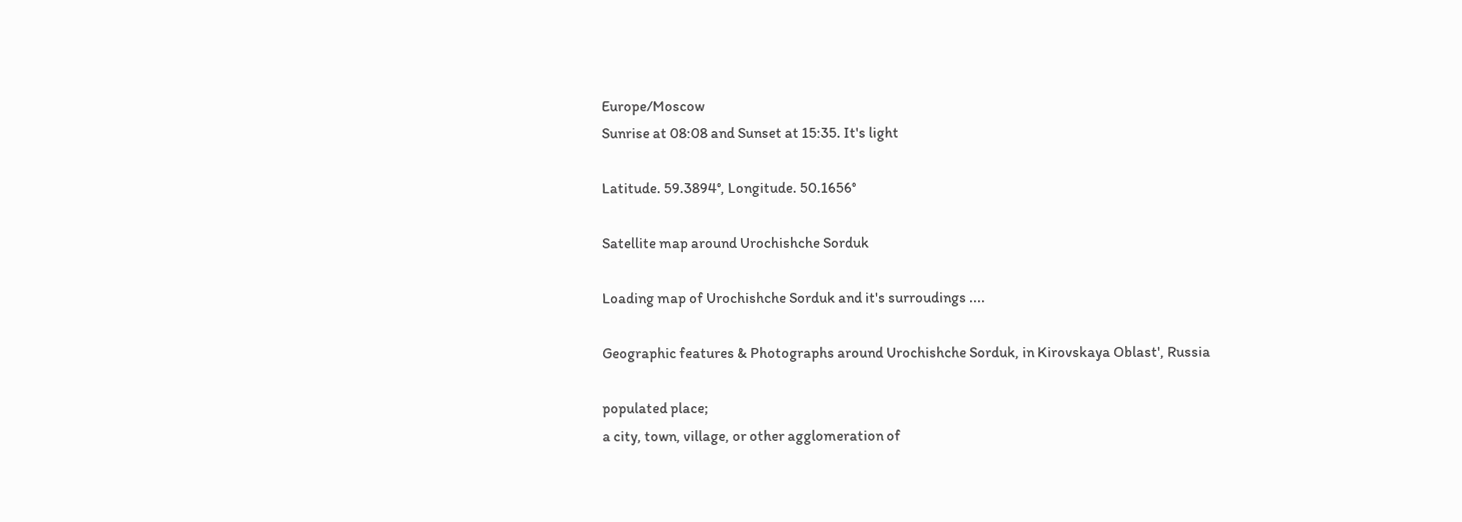Europe/Moscow
Sunrise at 08:08 and Sunset at 15:35. It's light

Latitude. 59.3894°, Longitude. 50.1656°

Satellite map around Urochishche Sorduk

Loading map of Urochishche Sorduk and it's surroudings ....

Geographic features & Photographs around Urochishche Sorduk, in Kirovskaya Oblast', Russia

populated place;
a city, town, village, or other agglomeration of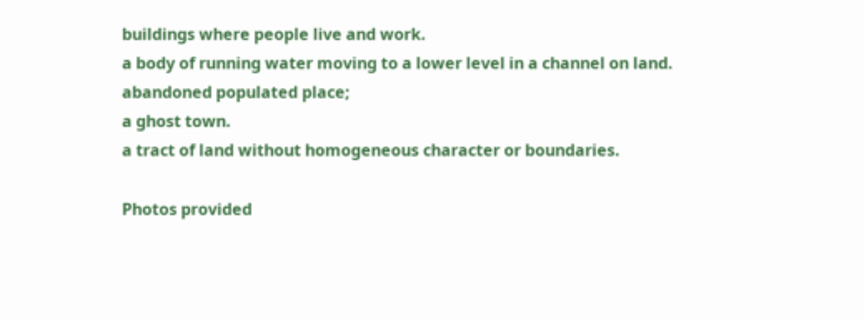buildings where people live and work.
a body of running water moving to a lower level in a channel on land.
abandoned populated place;
a ghost town.
a tract of land without homogeneous character or boundaries.

Photos provided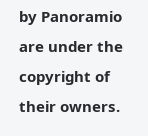by Panoramio are under the copyright of their owners.